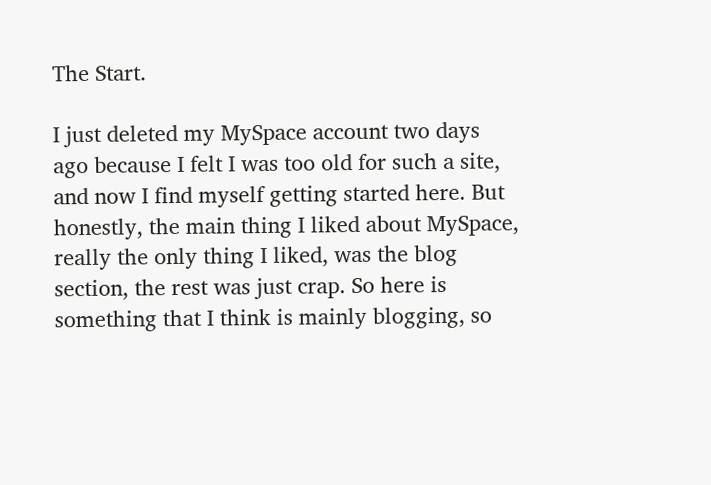The Start.

I just deleted my MySpace account two days ago because I felt I was too old for such a site, and now I find myself getting started here. But honestly, the main thing I liked about MySpace, really the only thing I liked, was the blog section, the rest was just crap. So here is something that I think is mainly blogging, so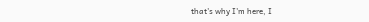that's why I'm here, I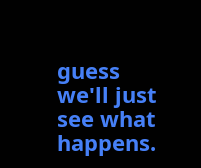guess we'll just see what happens.